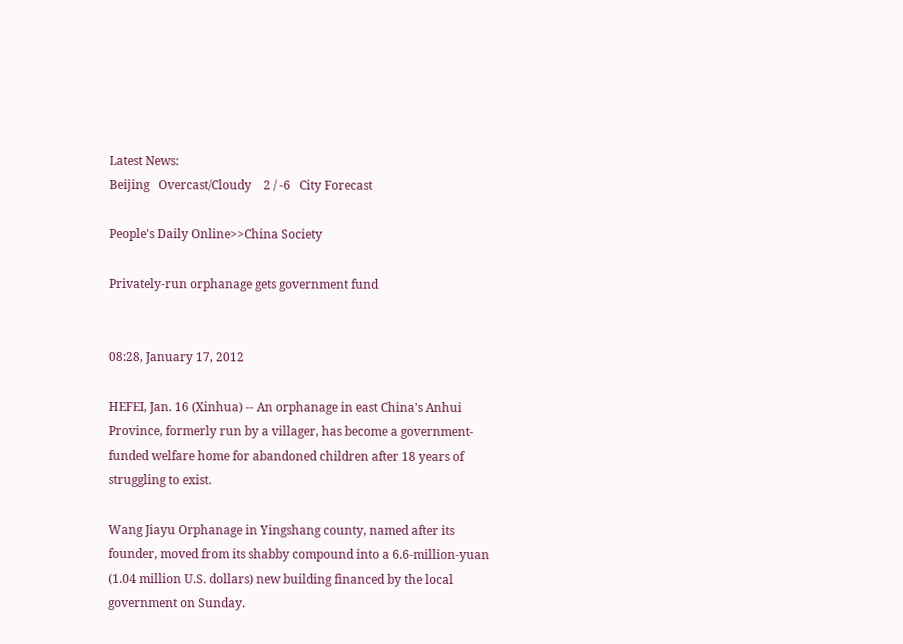Latest News:
Beijing   Overcast/Cloudy    2 / -6   City Forecast

People's Daily Online>>China Society

Privately-run orphanage gets government fund


08:28, January 17, 2012

HEFEI, Jan. 16 (Xinhua) -- An orphanage in east China's Anhui Province, formerly run by a villager, has become a government-funded welfare home for abandoned children after 18 years of struggling to exist.

Wang Jiayu Orphanage in Yingshang county, named after its founder, moved from its shabby compound into a 6.6-million-yuan (1.04 million U.S. dollars) new building financed by the local government on Sunday.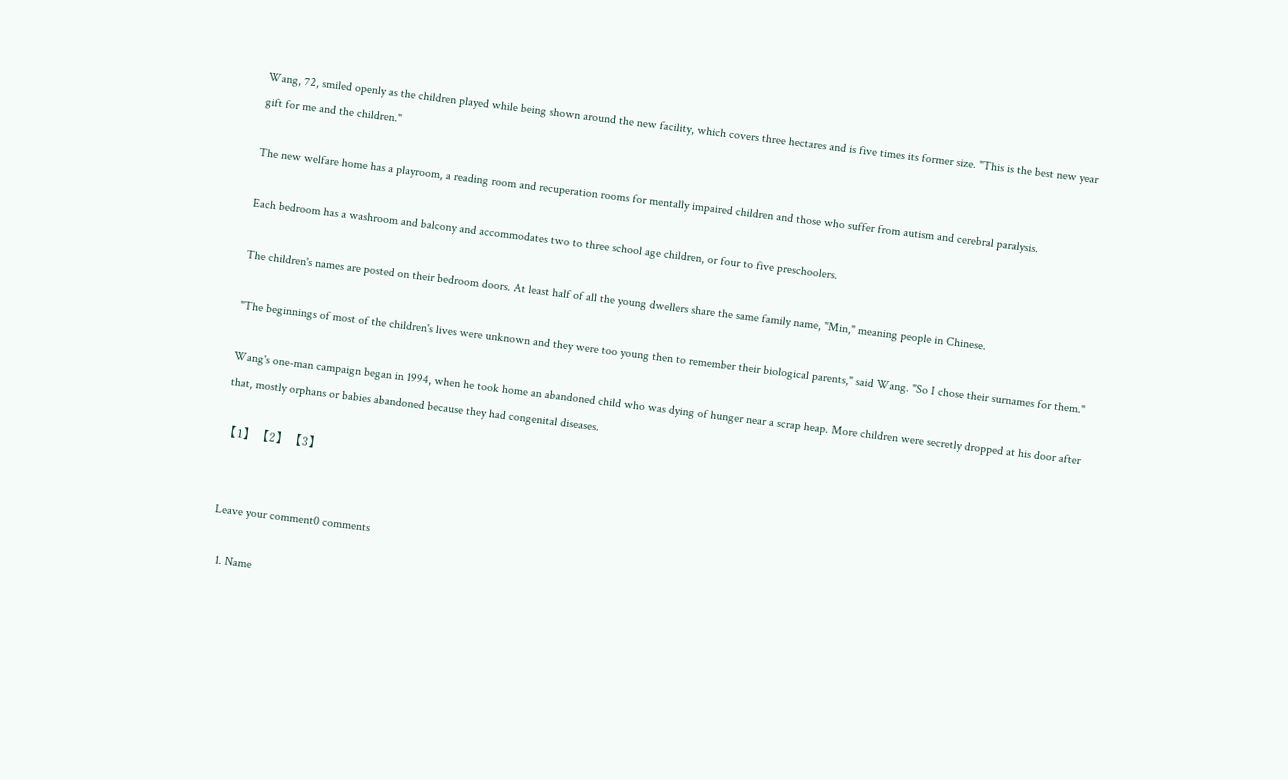Wang, 72, smiled openly as the children played while being shown around the new facility, which covers three hectares and is five times its former size. "This is the best new year gift for me and the children."

The new welfare home has a playroom, a reading room and recuperation rooms for mentally impaired children and those who suffer from autism and cerebral paralysis.

Each bedroom has a washroom and balcony and accommodates two to three school age children, or four to five preschoolers.

The children's names are posted on their bedroom doors. At least half of all the young dwellers share the same family name, "Min," meaning people in Chinese.

"The beginnings of most of the children's lives were unknown and they were too young then to remember their biological parents," said Wang. "So I chose their surnames for them."

Wang's one-man campaign began in 1994, when he took home an abandoned child who was dying of hunger near a scrap heap. More children were secretly dropped at his door after that, mostly orphans or babies abandoned because they had congenital diseases.

【1】 【2】 【3】


Leave your comment0 comments

  1. Name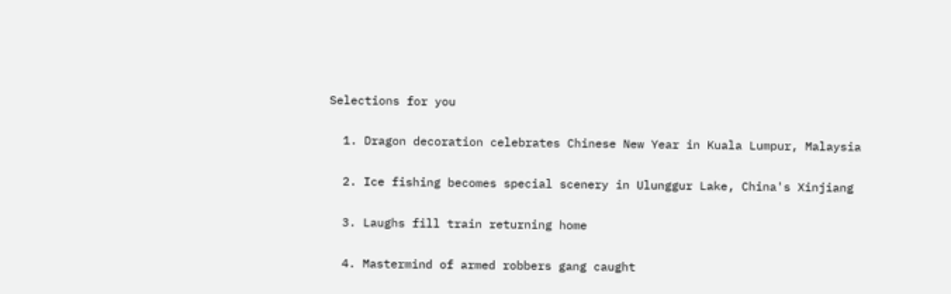Selections for you

  1. Dragon decoration celebrates Chinese New Year in Kuala Lumpur, Malaysia

  2. Ice fishing becomes special scenery in Ulunggur Lake, China's Xinjiang

  3. Laughs fill train returning home

  4. Mastermind of armed robbers gang caught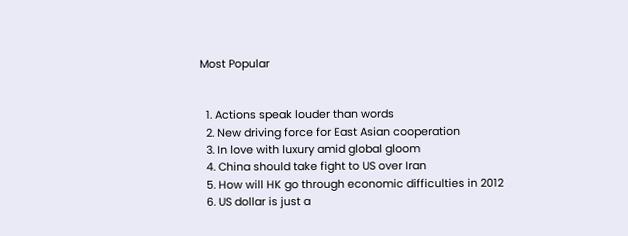Most Popular


  1. Actions speak louder than words
  2. New driving force for East Asian cooperation
  3. In love with luxury amid global gloom
  4. China should take fight to US over Iran
  5. How will HK go through economic difficulties in 2012
  6. US dollar is just a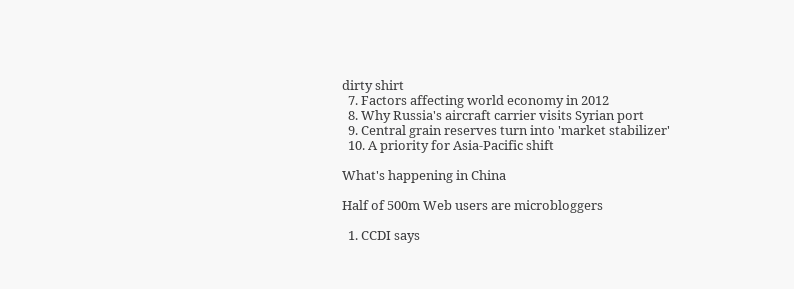dirty shirt
  7. Factors affecting world economy in 2012
  8. Why Russia's aircraft carrier visits Syrian port
  9. Central grain reserves turn into 'market stabilizer'
  10. A priority for Asia-Pacific shift

What's happening in China

Half of 500m Web users are microbloggers

  1. CCDI says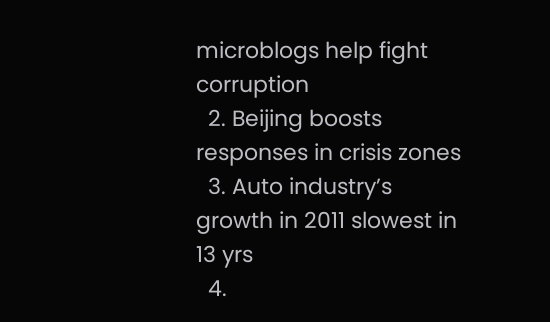microblogs help fight corruption
  2. Beijing boosts responses in crisis zones
  3. Auto industry’s growth in 2011 slowest in 13 yrs
  4.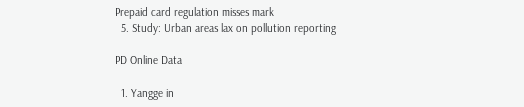Prepaid card regulation misses mark
  5. Study: Urban areas lax on pollution reporting

PD Online Data

  1. Yangge in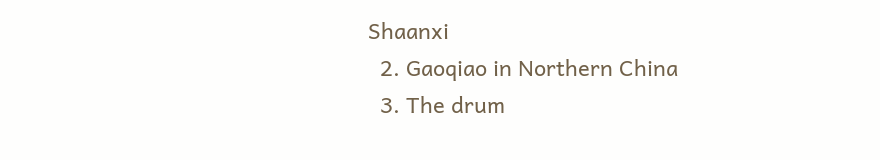Shaanxi
  2. Gaoqiao in Northern China
  3. The drum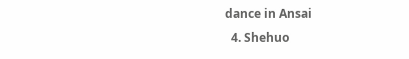dance in Ansai
  4. Shehuo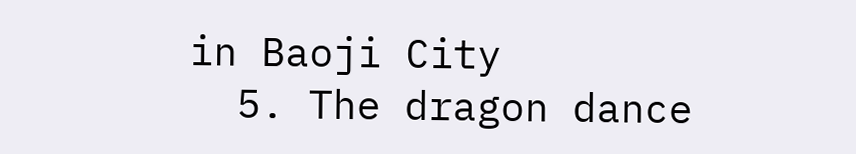in Baoji City
  5. The dragon dance